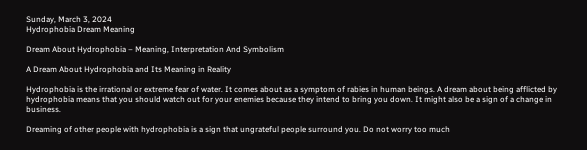Sunday, March 3, 2024
Hydrophobia Dream Meaning

Dream About Hydrophobia – Meaning, Interpretation And Symbolism

A Dream About Hydrophobia and Its Meaning in Reality

Hydrophobia is the irrational or extreme fear of water. It comes about as a symptom of rabies in human beings. A dream about being afflicted by hydrophobia means that you should watch out for your enemies because they intend to bring you down. It might also be a sign of a change in business.

Dreaming of other people with hydrophobia is a sign that ungrateful people surround you. Do not worry too much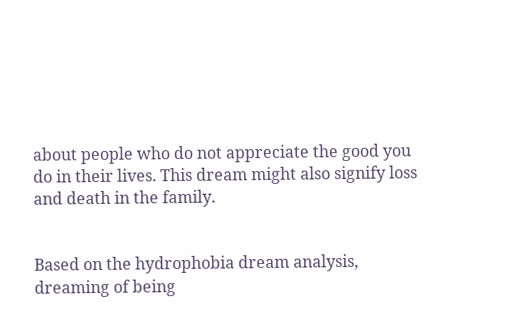about people who do not appreciate the good you do in their lives. This dream might also signify loss and death in the family.


Based on the hydrophobia dream analysis, dreaming of being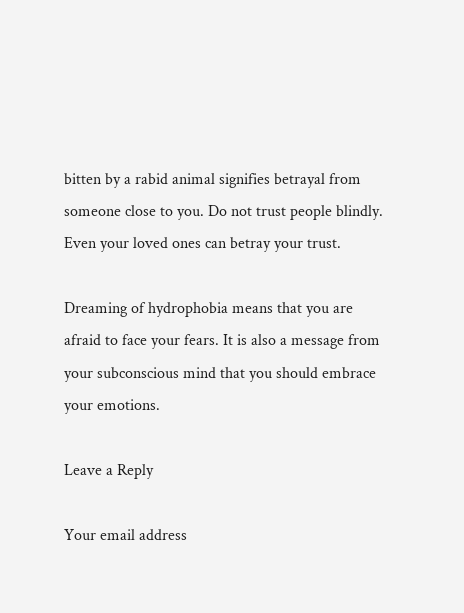bitten by a rabid animal signifies betrayal from someone close to you. Do not trust people blindly. Even your loved ones can betray your trust.

Dreaming of hydrophobia means that you are afraid to face your fears. It is also a message from your subconscious mind that you should embrace your emotions.

Leave a Reply

Your email address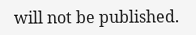will not be published.